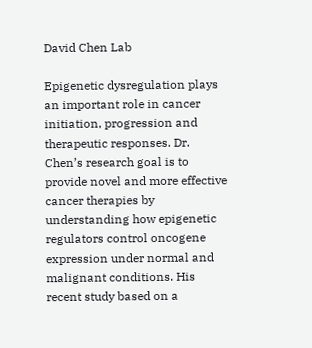David Chen Lab

Epigenetic dysregulation plays an important role in cancer initiation, progression and therapeutic responses. Dr. Chen’s research goal is to provide novel and more effective cancer therapies by understanding how epigenetic regulators control oncogene expression under normal and malignant conditions. His recent study based on a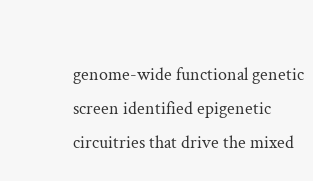genome-wide functional genetic screen identified epigenetic circuitries that drive the mixed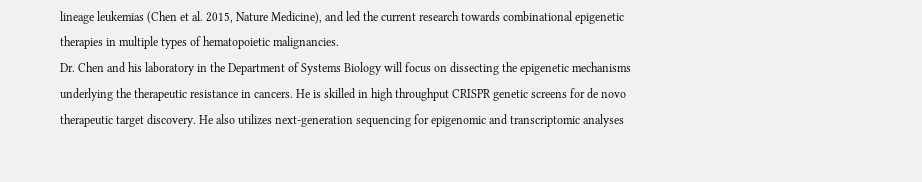lineage leukemias (Chen et al. 2015, Nature Medicine), and led the current research towards combinational epigenetic therapies in multiple types of hematopoietic malignancies.
Dr. Chen and his laboratory in the Department of Systems Biology will focus on dissecting the epigenetic mechanisms underlying the therapeutic resistance in cancers. He is skilled in high throughput CRISPR genetic screens for de novo therapeutic target discovery. He also utilizes next-generation sequencing for epigenomic and transcriptomic analyses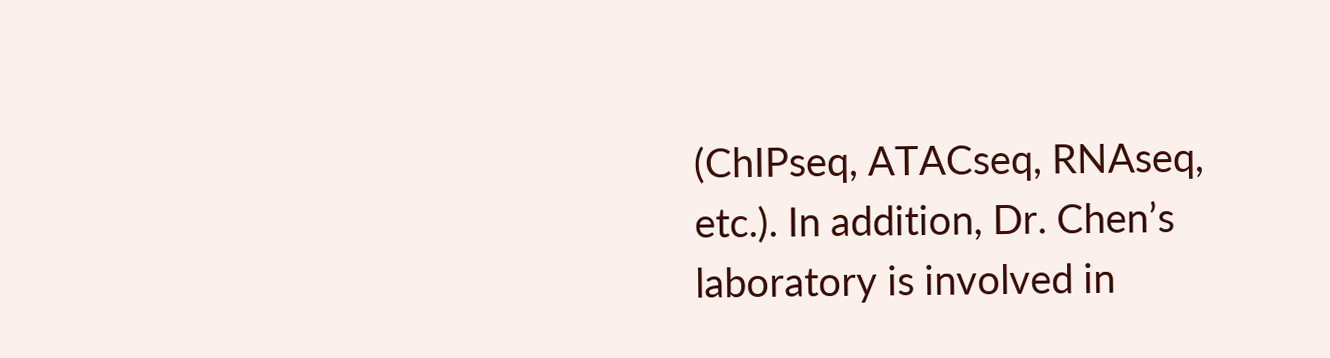(ChIPseq, ATACseq, RNAseq, etc.). In addition, Dr. Chen’s laboratory is involved in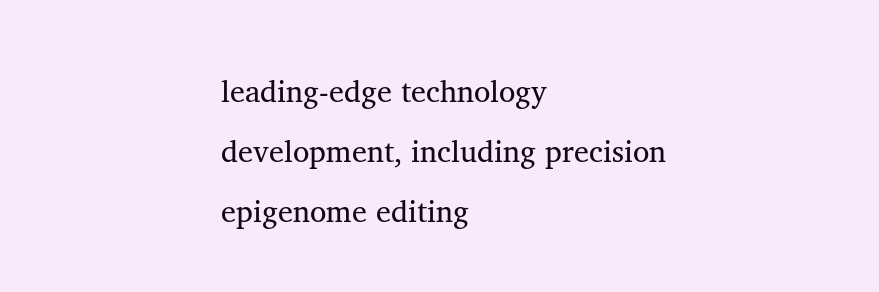leading-edge technology development, including precision epigenome editing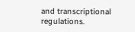and transcriptional regulations.